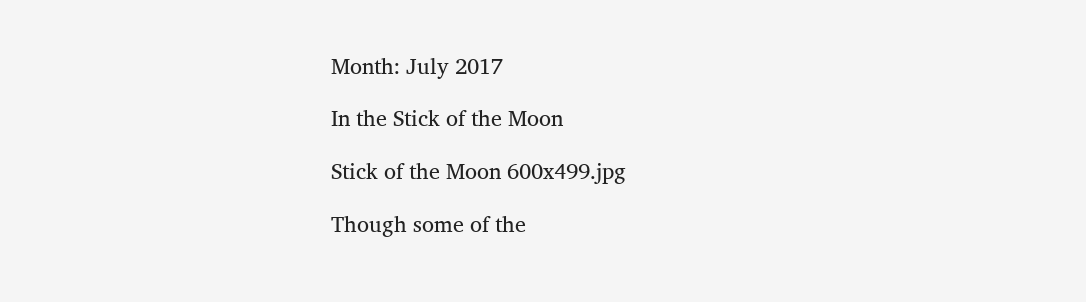Month: July 2017

In the Stick of the Moon

Stick of the Moon 600x499.jpg

Though some of the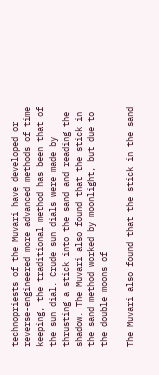technopriests of the Muvari have developed or reverse-engineered more advanced methods of time keeping, the traditional method has been that of the sun dial. Crude sun dials were made by thrusting a stick into the sand and reading the shadow. The Muvari also found that the stick in the sand method worked by moonlight, but due to the double moons of

The Muvari also found that the stick in the sand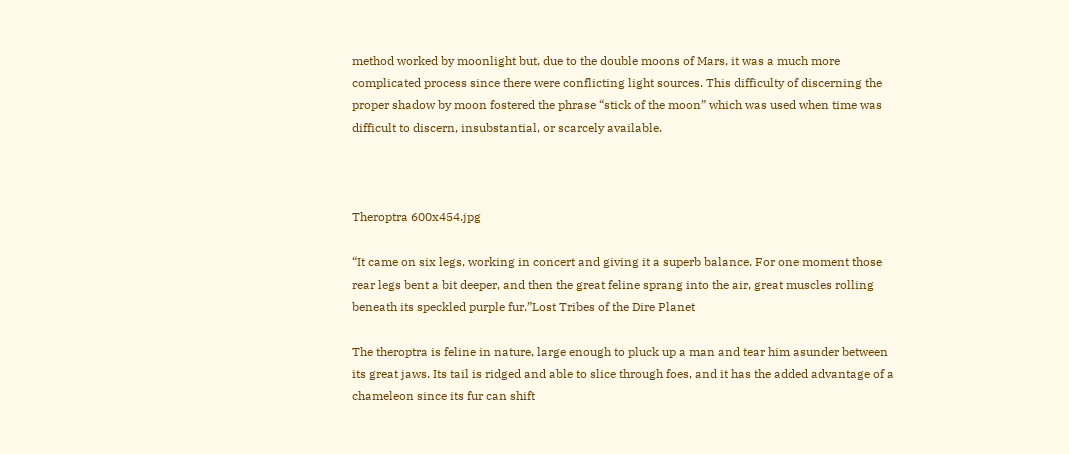method worked by moonlight but, due to the double moons of Mars, it was a much more complicated process since there were conflicting light sources. This difficulty of discerning the proper shadow by moon fostered the phrase “stick of the moon” which was used when time was difficult to discern, insubstantial, or scarcely available.



Theroptra 600x454.jpg

“It came on six legs, working in concert and giving it a superb balance. For one moment those rear legs bent a bit deeper, and then the great feline sprang into the air, great muscles rolling beneath its speckled purple fur.”Lost Tribes of the Dire Planet

The theroptra is feline in nature, large enough to pluck up a man and tear him asunder between its great jaws. Its tail is ridged and able to slice through foes, and it has the added advantage of a chameleon since its fur can shift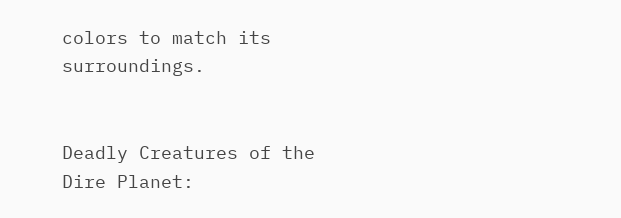colors to match its surroundings.


Deadly Creatures of the Dire Planet: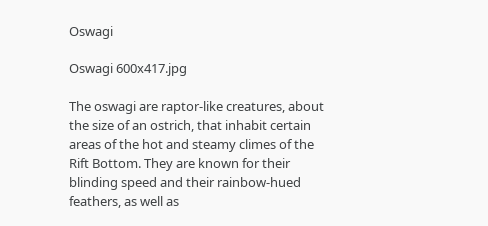Oswagi

Oswagi 600x417.jpg

The oswagi are raptor-like creatures, about the size of an ostrich, that inhabit certain areas of the hot and steamy climes of the Rift Bottom. They are known for their blinding speed and their rainbow-hued feathers, as well as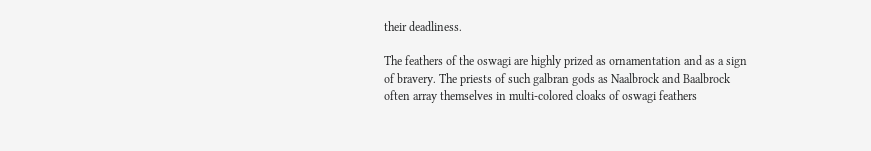their deadliness.

The feathers of the oswagi are highly prized as ornamentation and as a sign of bravery. The priests of such galbran gods as Naalbrock and Baalbrock often array themselves in multi-colored cloaks of oswagi feathers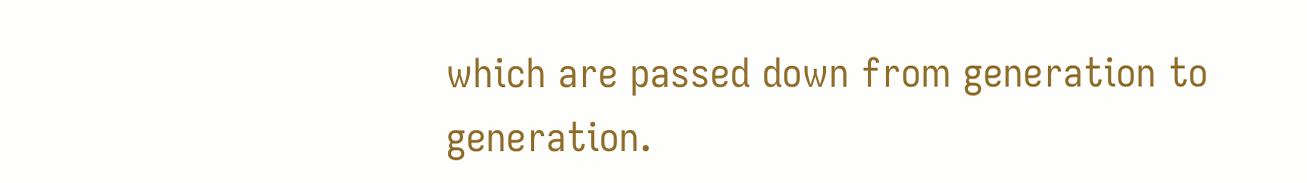which are passed down from generation to generation.